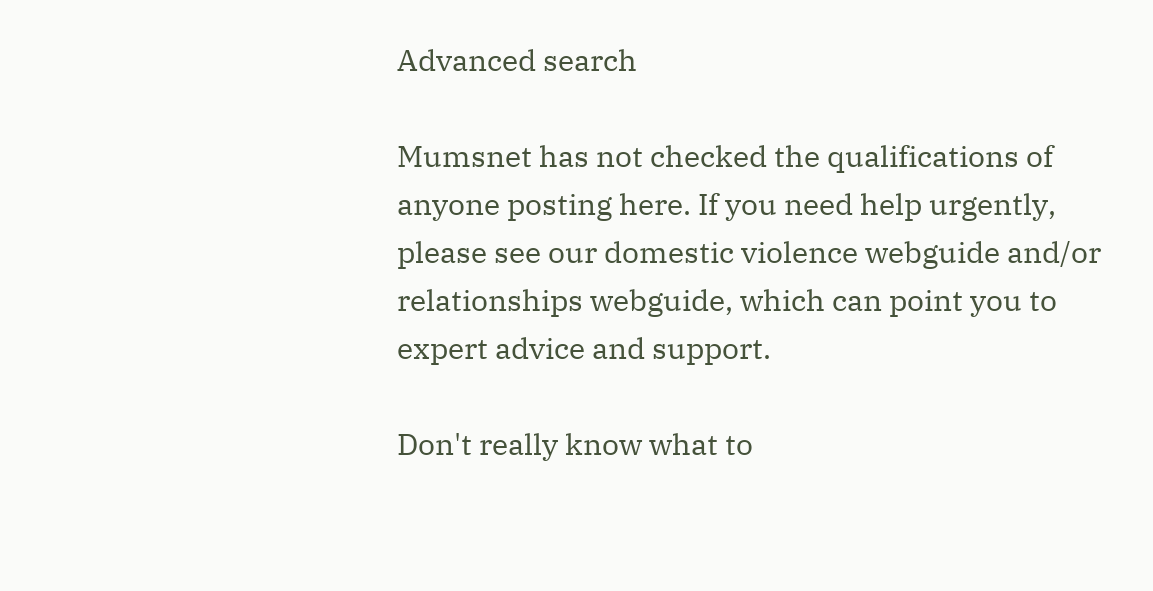Advanced search

Mumsnet has not checked the qualifications of anyone posting here. If you need help urgently, please see our domestic violence webguide and/or relationships webguide, which can point you to expert advice and support.

Don't really know what to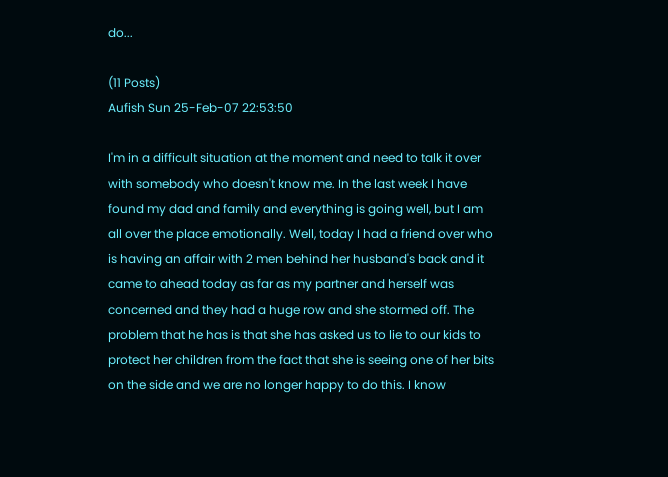do...

(11 Posts)
Aufish Sun 25-Feb-07 22:53:50

I'm in a difficult situation at the moment and need to talk it over with somebody who doesn't know me. In the last week I have found my dad and family and everything is going well, but I am all over the place emotionally. Well, today I had a friend over who is having an affair with 2 men behind her husband's back and it came to ahead today as far as my partner and herself was concerned and they had a huge row and she stormed off. The problem that he has is that she has asked us to lie to our kids to protect her children from the fact that she is seeing one of her bits on the side and we are no longer happy to do this. I know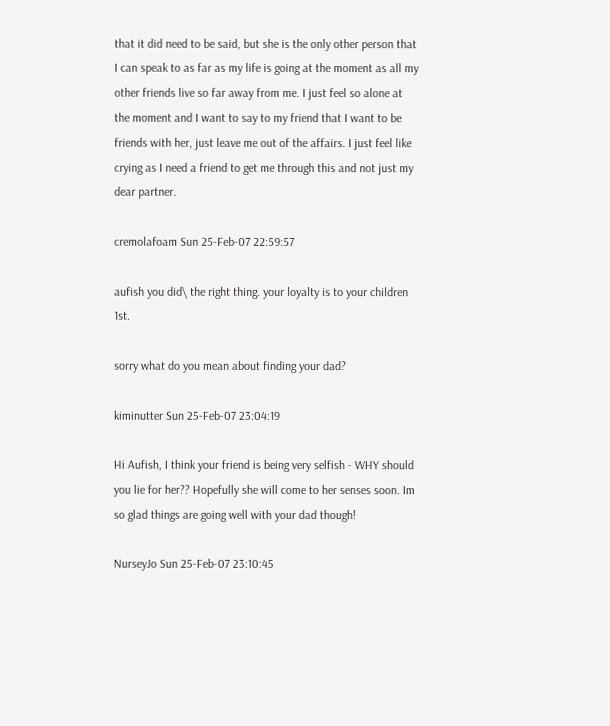that it did need to be said, but she is the only other person that I can speak to as far as my life is going at the moment as all my other friends live so far away from me. I just feel so alone at the moment and I want to say to my friend that I want to be friends with her, just leave me out of the affairs. I just feel like crying as I need a friend to get me through this and not just my dear partner.

cremolafoam Sun 25-Feb-07 22:59:57

aufish you did\ the right thing. your loyalty is to your children 1st.

sorry what do you mean about finding your dad?

kiminutter Sun 25-Feb-07 23:04:19

Hi Aufish, I think your friend is being very selfish - WHY should you lie for her?? Hopefully she will come to her senses soon. Im so glad things are going well with your dad though!

NurseyJo Sun 25-Feb-07 23:10:45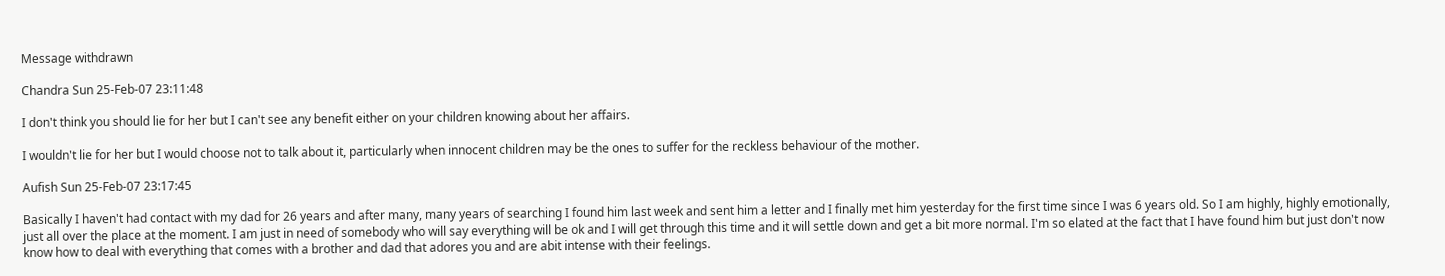Message withdrawn

Chandra Sun 25-Feb-07 23:11:48

I don't think you should lie for her but I can't see any benefit either on your children knowing about her affairs.

I wouldn't lie for her but I would choose not to talk about it, particularly when innocent children may be the ones to suffer for the reckless behaviour of the mother.

Aufish Sun 25-Feb-07 23:17:45

Basically I haven't had contact with my dad for 26 years and after many, many years of searching I found him last week and sent him a letter and I finally met him yesterday for the first time since I was 6 years old. So I am highly, highly emotionally, just all over the place at the moment. I am just in need of somebody who will say everything will be ok and I will get through this time and it will settle down and get a bit more normal. I'm so elated at the fact that I have found him but just don't now know how to deal with everything that comes with a brother and dad that adores you and are abit intense with their feelings.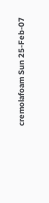cremolafoam Sun 25-Feb-07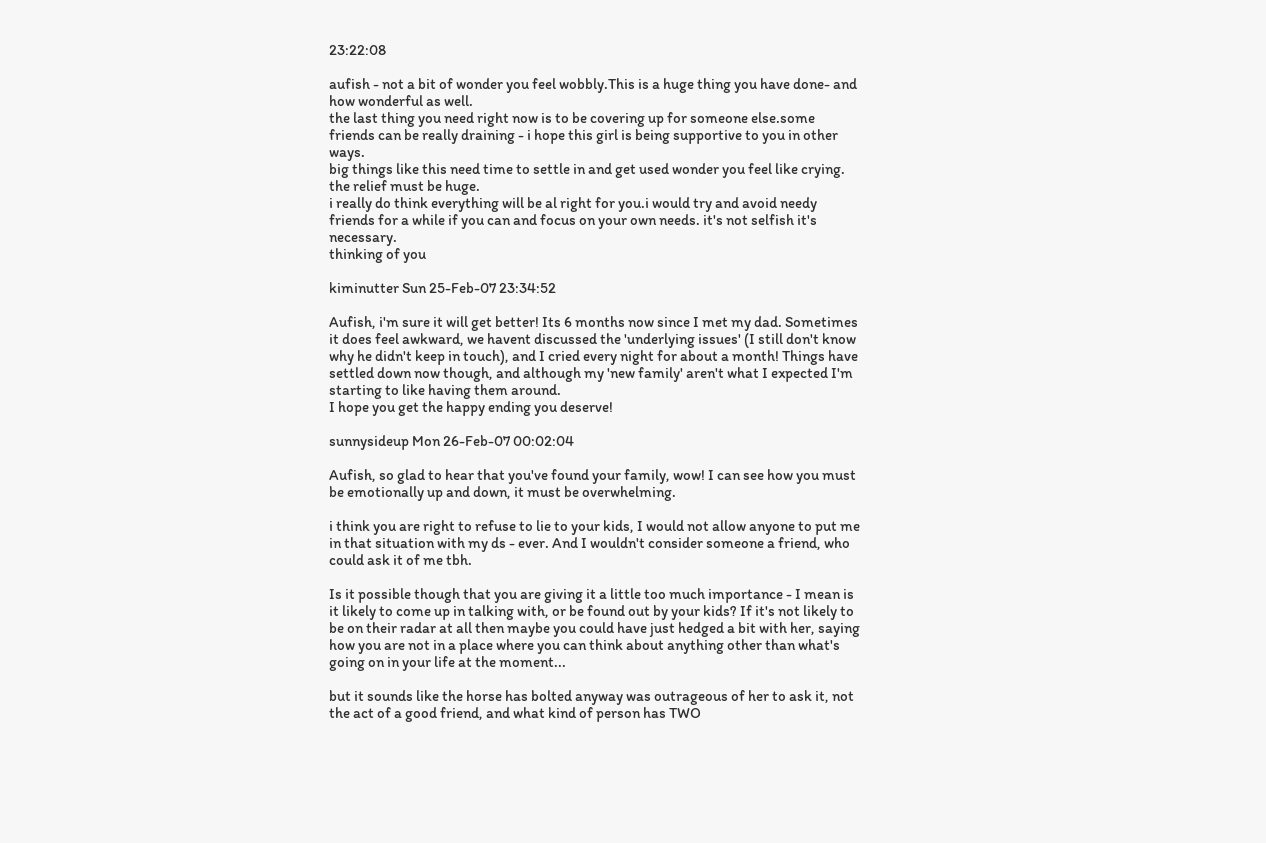23:22:08

aufish - not a bit of wonder you feel wobbly.This is a huge thing you have done- and how wonderful as well.
the last thing you need right now is to be covering up for someone else.some friends can be really draining - i hope this girl is being supportive to you in other ways.
big things like this need time to settle in and get used wonder you feel like crying. the relief must be huge.
i really do think everything will be al right for you.i would try and avoid needy friends for a while if you can and focus on your own needs. it's not selfish it's necessary.
thinking of you

kiminutter Sun 25-Feb-07 23:34:52

Aufish, i'm sure it will get better! Its 6 months now since I met my dad. Sometimes it does feel awkward, we havent discussed the 'underlying issues' (I still don't know why he didn't keep in touch), and I cried every night for about a month! Things have settled down now though, and although my 'new family' aren't what I expected I'm starting to like having them around.
I hope you get the happy ending you deserve!

sunnysideup Mon 26-Feb-07 00:02:04

Aufish, so glad to hear that you've found your family, wow! I can see how you must be emotionally up and down, it must be overwhelming.

i think you are right to refuse to lie to your kids, I would not allow anyone to put me in that situation with my ds - ever. And I wouldn't consider someone a friend, who could ask it of me tbh.

Is it possible though that you are giving it a little too much importance - I mean is it likely to come up in talking with, or be found out by your kids? If it's not likely to be on their radar at all then maybe you could have just hedged a bit with her, saying how you are not in a place where you can think about anything other than what's going on in your life at the moment...

but it sounds like the horse has bolted anyway was outrageous of her to ask it, not the act of a good friend, and what kind of person has TWO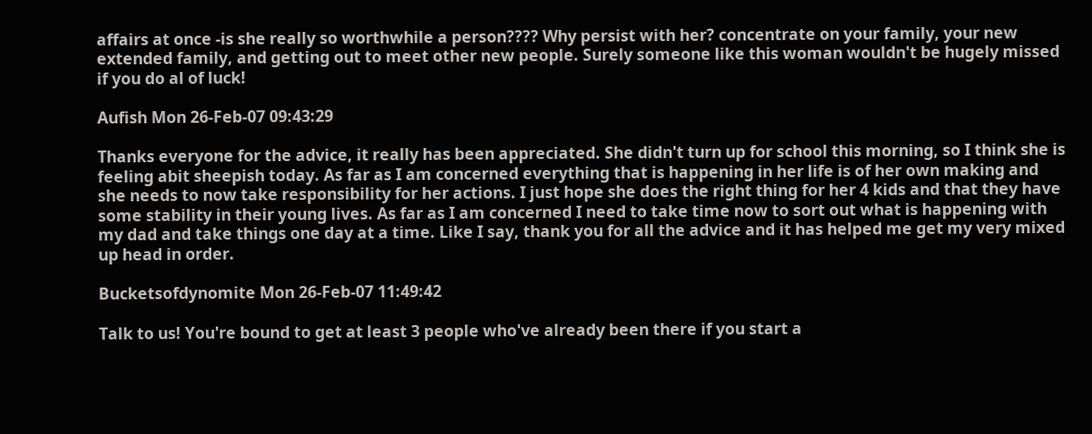affairs at once -is she really so worthwhile a person???? Why persist with her? concentrate on your family, your new extended family, and getting out to meet other new people. Surely someone like this woman wouldn't be hugely missed if you do al of luck!

Aufish Mon 26-Feb-07 09:43:29

Thanks everyone for the advice, it really has been appreciated. She didn't turn up for school this morning, so I think she is feeling abit sheepish today. As far as I am concerned everything that is happening in her life is of her own making and she needs to now take responsibility for her actions. I just hope she does the right thing for her 4 kids and that they have some stability in their young lives. As far as I am concerned I need to take time now to sort out what is happening with my dad and take things one day at a time. Like I say, thank you for all the advice and it has helped me get my very mixed up head in order.

Bucketsofdynomite Mon 26-Feb-07 11:49:42

Talk to us! You're bound to get at least 3 people who've already been there if you start a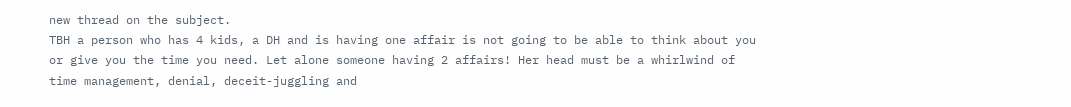new thread on the subject.
TBH a person who has 4 kids, a DH and is having one affair is not going to be able to think about you or give you the time you need. Let alone someone having 2 affairs! Her head must be a whirlwind of time management, denial, deceit-juggling and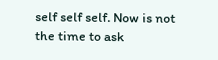self self self. Now is not the time to ask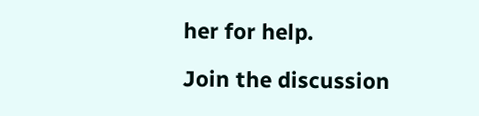her for help.

Join the discussion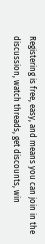Registering is free, easy, and means you can join in the discussion, watch threads, get discounts, win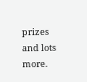prizes and lots more.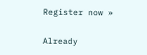Register now »

Already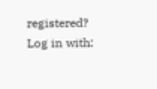registered? Log in with: